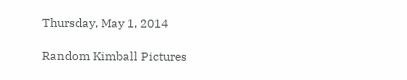Thursday, May 1, 2014

Random Kimball Pictures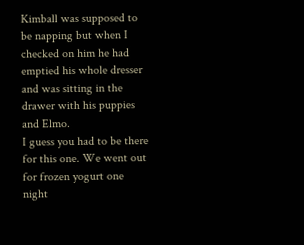Kimball was supposed to be napping but when I checked on him he had emptied his whole dresser and was sitting in the drawer with his puppies and Elmo.
I guess you had to be there for this one. We went out for frozen yogurt one night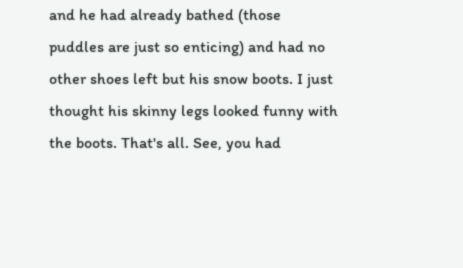and he had already bathed (those puddles are just so enticing) and had no other shoes left but his snow boots. I just thought his skinny legs looked funny with the boots. That's all. See, you had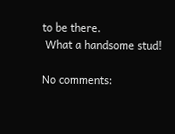to be there.
 What a handsome stud!

No comments: